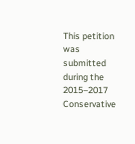This petition was submitted during the 2015–2017 Conservative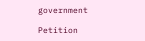government

Petition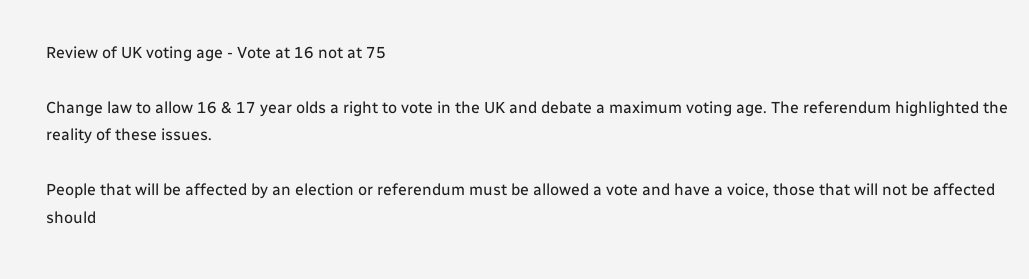Review of UK voting age - Vote at 16 not at 75

Change law to allow 16 & 17 year olds a right to vote in the UK and debate a maximum voting age. The referendum highlighted the reality of these issues.

People that will be affected by an election or referendum must be allowed a vote and have a voice, those that will not be affected should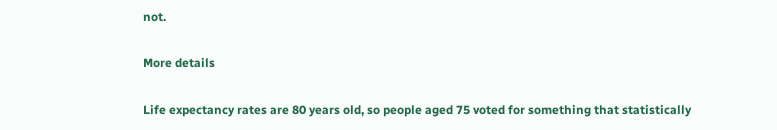not.

More details

Life expectancy rates are 80 years old, so people aged 75 voted for something that statistically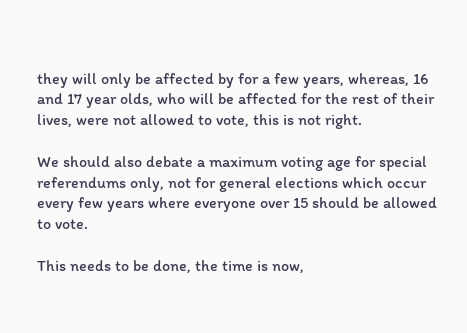they will only be affected by for a few years, whereas, 16 and 17 year olds, who will be affected for the rest of their lives, were not allowed to vote, this is not right.

We should also debate a maximum voting age for special referendums only, not for general elections which occur every few years where everyone over 15 should be allowed to vote.

This needs to be done, the time is now,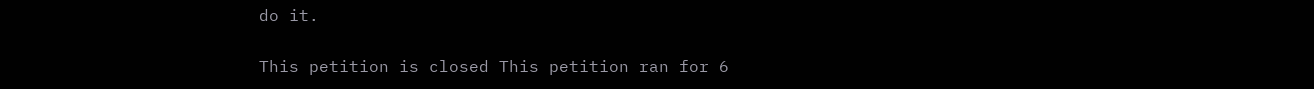do it.

This petition is closed This petition ran for 6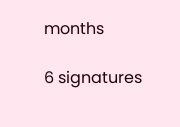months

6 signatures